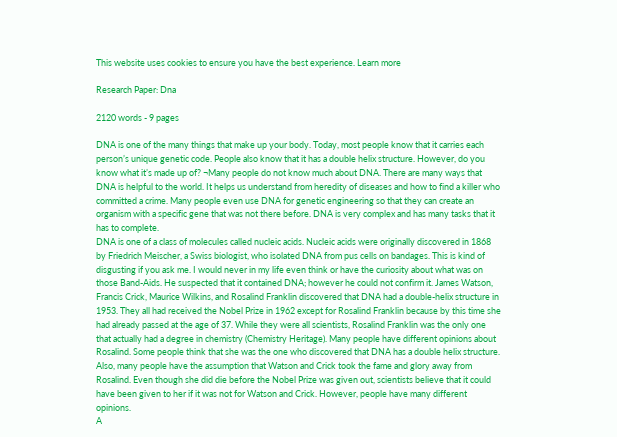This website uses cookies to ensure you have the best experience. Learn more

Research Paper: Dna

2120 words - 9 pages

DNA is one of the many things that make up your body. Today, most people know that it carries each person’s unique genetic code. People also know that it has a double helix structure. However, do you know what it’s made up of? ¬Many people do not know much about DNA. There are many ways that DNA is helpful to the world. It helps us understand from heredity of diseases and how to find a killer who committed a crime. Many people even use DNA for genetic engineering so that they can create an organism with a specific gene that was not there before. DNA is very complex and has many tasks that it has to complete.
DNA is one of a class of molecules called nucleic acids. Nucleic acids were originally discovered in 1868 by Friedrich Meischer, a Swiss biologist, who isolated DNA from pus cells on bandages. This is kind of disgusting if you ask me. I would never in my life even think or have the curiosity about what was on those Band-Aids. He suspected that it contained DNA; however he could not confirm it. James Watson, Francis Crick, Maurice Wilkins, and Rosalind Franklin discovered that DNA had a double-helix structure in 1953. They all had received the Nobel Prize in 1962 except for Rosalind Franklin because by this time she had already passed at the age of 37. While they were all scientists, Rosalind Franklin was the only one that actually had a degree in chemistry (Chemistry Heritage). Many people have different opinions about Rosalind. Some people think that she was the one who discovered that DNA has a double helix structure. Also, many people have the assumption that Watson and Crick took the fame and glory away from Rosalind. Even though she did die before the Nobel Prize was given out, scientists believe that it could have been given to her if it was not for Watson and Crick. However, people have many different opinions.
A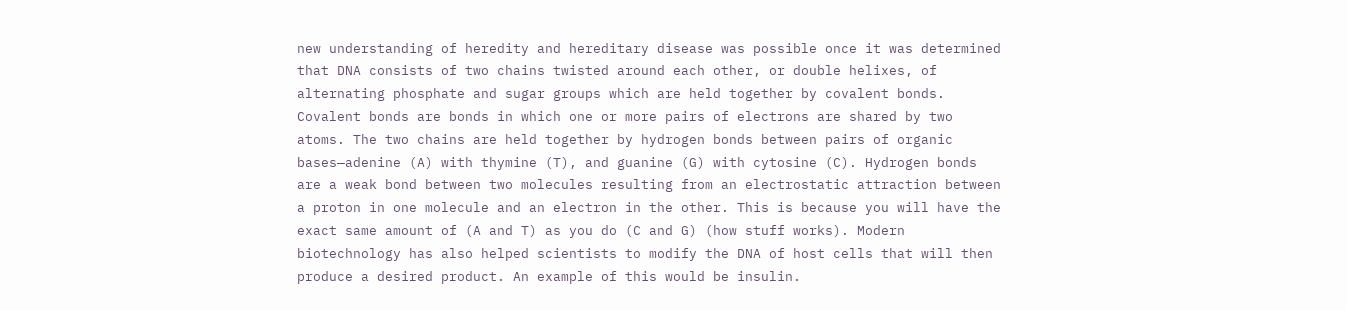new understanding of heredity and hereditary disease was possible once it was determined that DNA consists of two chains twisted around each other, or double helixes, of alternating phosphate and sugar groups which are held together by covalent bonds. Covalent bonds are bonds in which one or more pairs of electrons are shared by two atoms. The two chains are held together by hydrogen bonds between pairs of organic bases—adenine (A) with thymine (T), and guanine (G) with cytosine (C). Hydrogen bonds are a weak bond between two molecules resulting from an electrostatic attraction between a proton in one molecule and an electron in the other. This is because you will have the exact same amount of (A and T) as you do (C and G) (how stuff works). Modern biotechnology has also helped scientists to modify the DNA of host cells that will then produce a desired product. An example of this would be insulin.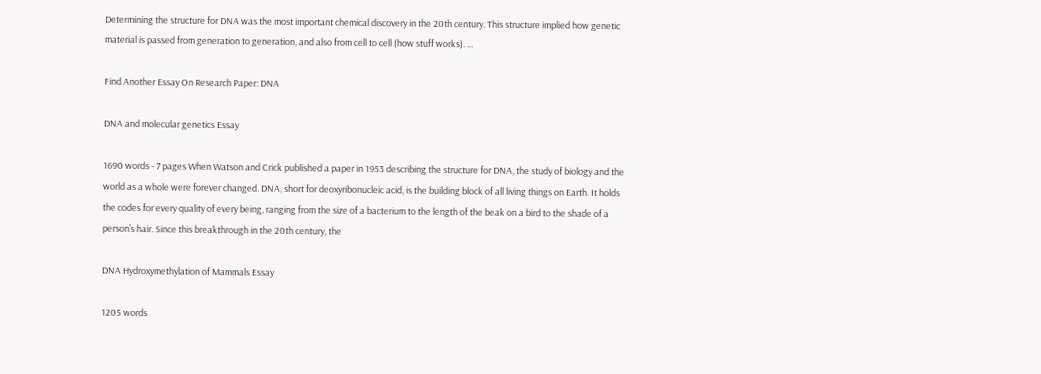Determining the structure for DNA was the most important chemical discovery in the 20th century. This structure implied how genetic material is passed from generation to generation, and also from cell to cell (how stuff works). ...

Find Another Essay On Research Paper: DNA

DNA and molecular genetics Essay

1690 words - 7 pages When Watson and Crick published a paper in 1953 describing the structure for DNA, the study of biology and the world as a whole were forever changed. DNA, short for deoxyribonucleic acid, is the building block of all living things on Earth. It holds the codes for every quality of every being, ranging from the size of a bacterium to the length of the beak on a bird to the shade of a person’s hair. Since this breakthrough in the 20th century, the

DNA Hydroxymethylation of Mammals Essay

1205 words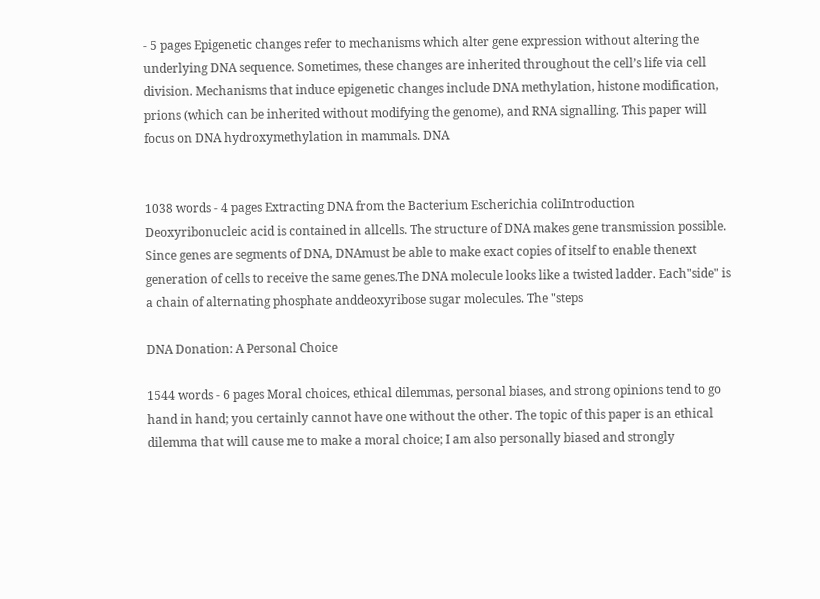- 5 pages Epigenetic changes refer to mechanisms which alter gene expression without altering the underlying DNA sequence. Sometimes, these changes are inherited throughout the cell’s life via cell division. Mechanisms that induce epigenetic changes include DNA methylation, histone modification, prions (which can be inherited without modifying the genome), and RNA signalling. This paper will focus on DNA hydroxymethylation in mammals. DNA


1038 words - 4 pages Extracting DNA from the Bacterium Escherichia coliIntroduction Deoxyribonucleic acid is contained in allcells. The structure of DNA makes gene transmission possible. Since genes are segments of DNA, DNAmust be able to make exact copies of itself to enable thenext generation of cells to receive the same genes.The DNA molecule looks like a twisted ladder. Each"side" is a chain of alternating phosphate anddeoxyribose sugar molecules. The "steps

DNA Donation: A Personal Choice

1544 words - 6 pages Moral choices, ethical dilemmas, personal biases, and strong opinions tend to go hand in hand; you certainly cannot have one without the other. The topic of this paper is an ethical dilemma that will cause me to make a moral choice; I am also personally biased and strongly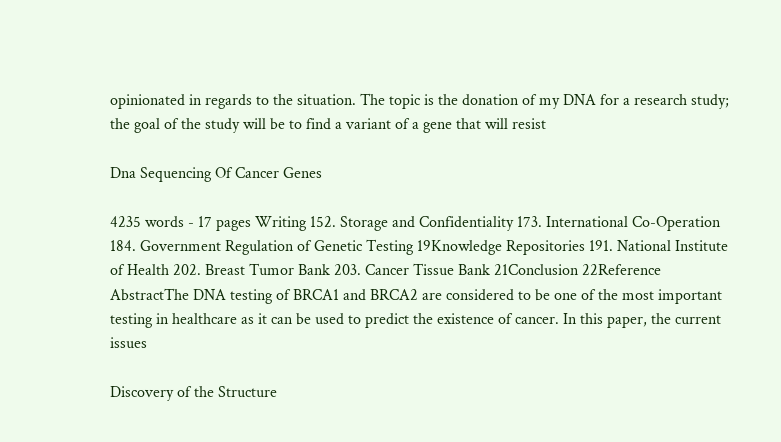opinionated in regards to the situation. The topic is the donation of my DNA for a research study; the goal of the study will be to find a variant of a gene that will resist

Dna Sequencing Of Cancer Genes

4235 words - 17 pages Writing 152. Storage and Confidentiality 173. International Co-Operation 184. Government Regulation of Genetic Testing 19Knowledge Repositories 191. National Institute of Health 202. Breast Tumor Bank 203. Cancer Tissue Bank 21Conclusion 22Reference AbstractThe DNA testing of BRCA1 and BRCA2 are considered to be one of the most important testing in healthcare as it can be used to predict the existence of cancer. In this paper, the current issues

Discovery of the Structure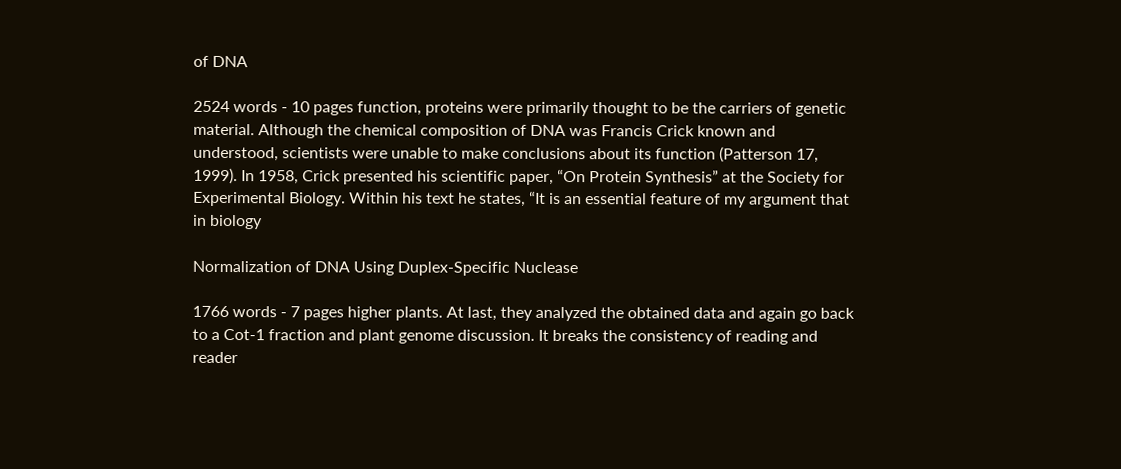of DNA

2524 words - 10 pages function, proteins were primarily thought to be the carriers of genetic material. Although the chemical composition of DNA was Francis Crick known and understood, scientists were unable to make conclusions about its function (Patterson 17, 1999). In 1958, Crick presented his scientific paper, “On Protein Synthesis” at the Society for Experimental Biology. Within his text he states, “It is an essential feature of my argument that in biology

Normalization of DNA Using Duplex-Specific Nuclease

1766 words - 7 pages higher plants. At last, they analyzed the obtained data and again go back to a Cot-1 fraction and plant genome discussion. It breaks the consistency of reading and reader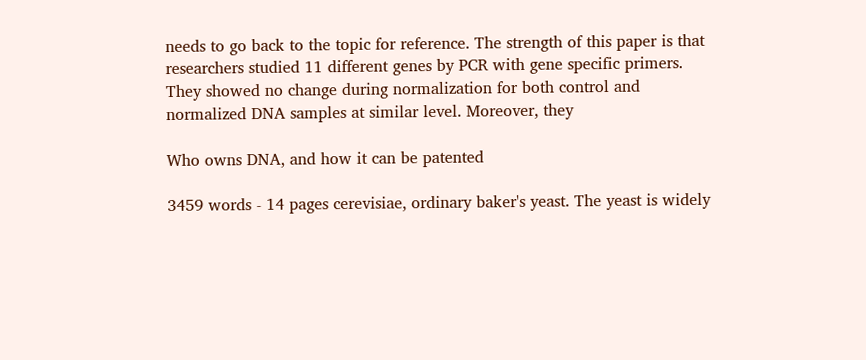needs to go back to the topic for reference. The strength of this paper is that researchers studied 11 different genes by PCR with gene specific primers. They showed no change during normalization for both control and normalized DNA samples at similar level. Moreover, they

Who owns DNA, and how it can be patented

3459 words - 14 pages cerevisiae, ordinary baker's yeast. The yeast is widely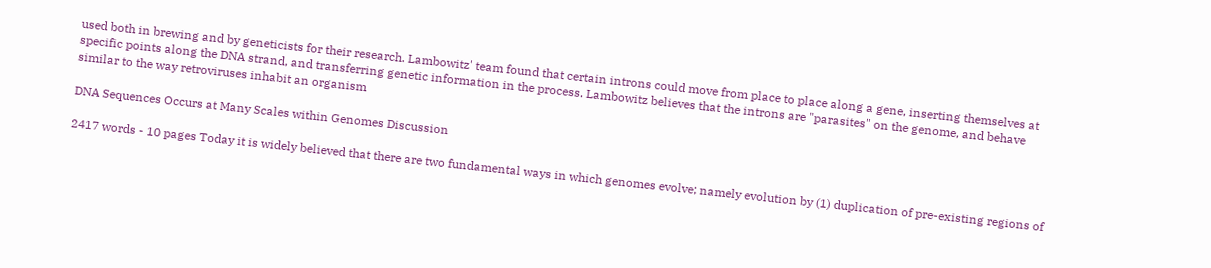used both in brewing and by geneticists for their research. Lambowitz' team found that certain introns could move from place to place along a gene, inserting themselves at specific points along the DNA strand, and transferring genetic information in the process. Lambowitz believes that the introns are "parasites" on the genome, and behave similar to the way retroviruses inhabit an organism

DNA Sequences Occurs at Many Scales within Genomes Discussion

2417 words - 10 pages Today it is widely believed that there are two fundamental ways in which genomes evolve; namely evolution by (1) duplication of pre-existing regions of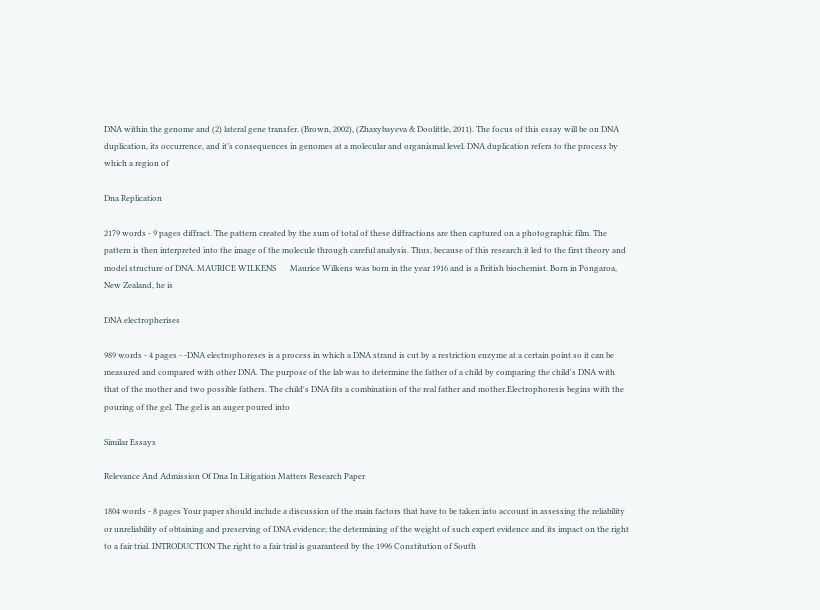DNA within the genome and (2) lateral gene transfer. (Brown, 2002), (Zhaxybayeva & Doolittle, 2011). The focus of this essay will be on DNA duplication, its occurrence, and it’s consequences in genomes at a molecular and organismal level. DNA duplication refers to the process by which a region of

Dna Replication

2179 words - 9 pages diffract. The pattern created by the sum of total of these diffractions are then captured on a photographic film. The pattern is then interpreted into the image of the molecule through careful analysis. Thus, because of this research it led to the first theory and model structure of DNA. MAURICE WILKENS       Maurice Wilkens was born in the year 1916 and is a British biochemist. Born in Pongaroa, New Zealand, he is

DNA electropherises

989 words - 4 pages - -DNA electrophoreses is a process in which a DNA strand is cut by a restriction enzyme at a certain point so it can be measured and compared with other DNA. The purpose of the lab was to determine the father of a child by comparing the child's DNA with that of the mother and two possible fathers. The child's DNA fits a combination of the real father and mother.Electrophoresis begins with the pouring of the gel. The gel is an auger poured into

Similar Essays

Relevance And Admission Of Dna In Litigation Matters Research Paper

1804 words - 8 pages Your paper should include a discussion of the main factors that have to be taken into account in assessing the reliability or unreliability of obtaining and preserving of DNA evidence; the determining of the weight of such expert evidence and its impact on the right to a fair trial. INTRODUCTION The right to a fair trial is guaranteed by the 1996 Constitution of South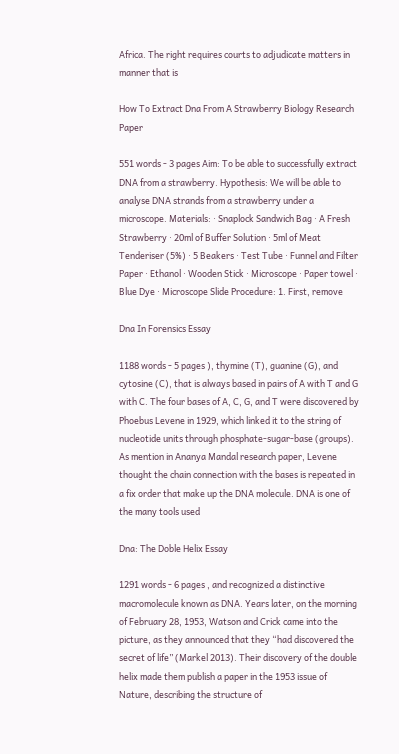Africa. The right requires courts to adjudicate matters in manner that is

How To Extract Dna From A Strawberry Biology Research Paper

551 words - 3 pages Aim: To be able to successfully extract DNA from a strawberry. Hypothesis: We will be able to analyse DNA strands from a strawberry under a microscope. Materials: · Snaplock Sandwich Bag · A Fresh Strawberry · 20ml of Buffer Solution · 5ml of Meat Tenderiser (5%) · 5 Beakers · Test Tube · Funnel and Filter Paper · Ethanol · Wooden Stick · Microscope · Paper towel · Blue Dye · Microscope Slide Procedure: 1. First, remove

Dna In Forensics Essay

1188 words - 5 pages ), thymine (T), guanine (G), and cytosine (C), that is always based in pairs of A with T and G with C. The four bases of A, C, G, and T were discovered by Phoebus Levene in 1929, which linked it to the string of nucleotide units through phosphate-sugar-base (groups). As mention in Ananya Mandal research paper, Levene thought the chain connection with the bases is repeated in a fix order that make up the DNA molecule. DNA is one of the many tools used

Dna: The Doble Helix Essay

1291 words - 6 pages , and recognized a distinctive macromolecule known as DNA. Years later, on the morning of February 28, 1953, Watson and Crick came into the picture, as they announced that they “had discovered the secret of life” (Markel 2013). Their discovery of the double helix made them publish a paper in the 1953 issue of Nature, describing the structure of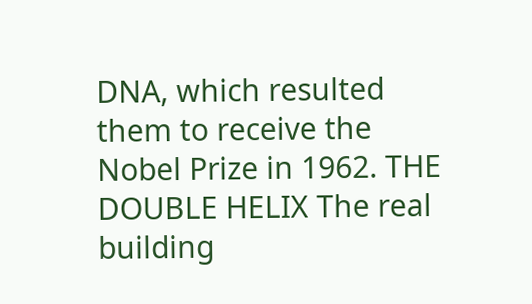DNA, which resulted them to receive the Nobel Prize in 1962. THE DOUBLE HELIX The real building